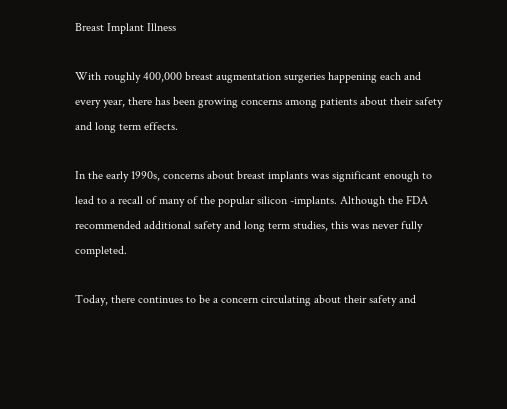Breast Implant Illness

With roughly 400,000 breast augmentation surgeries happening each and every year, there has been growing concerns among patients about their safety and long term effects.

In the early 1990s, concerns about breast implants was significant enough to lead to a recall of many of the popular silicon -implants. Although the FDA recommended additional safety and long term studies, this was never fully completed.

Today, there continues to be a concern circulating about their safety and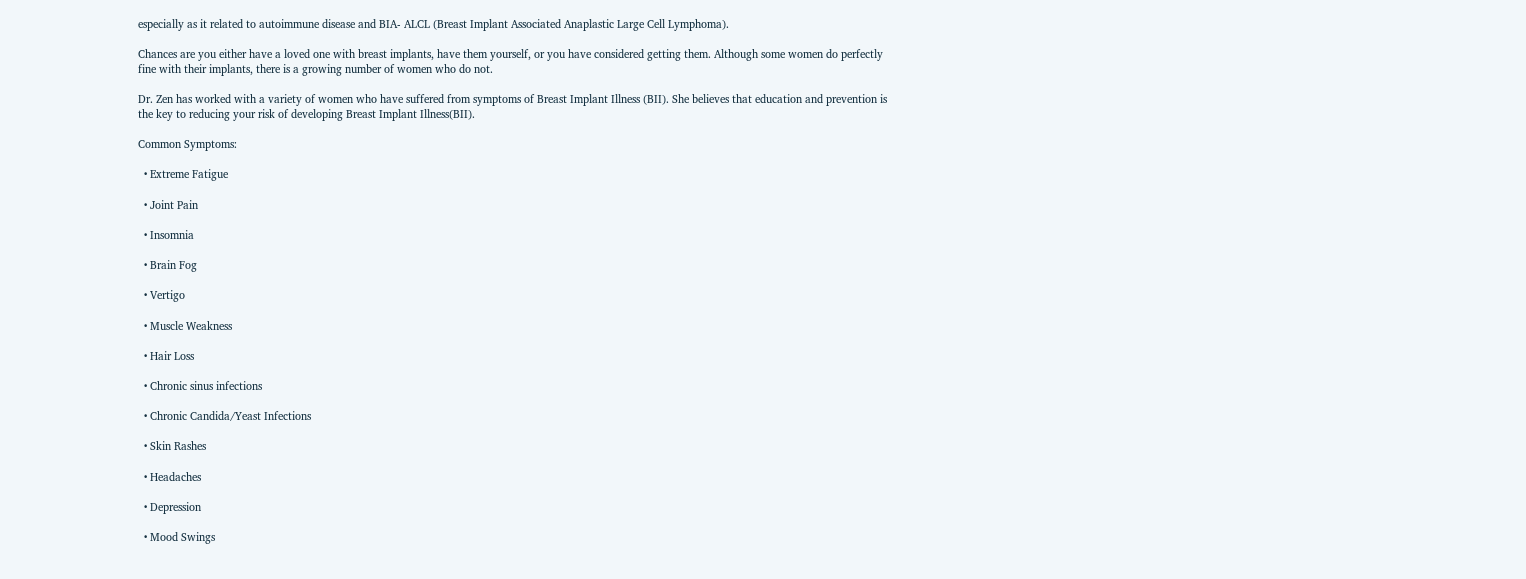especially as it related to autoimmune disease and BIA- ALCL (Breast Implant Associated Anaplastic Large Cell Lymphoma).

Chances are you either have a loved one with breast implants, have them yourself, or you have considered getting them. Although some women do perfectly fine with their implants, there is a growing number of women who do not.

Dr. Zen has worked with a variety of women who have suffered from symptoms of Breast Implant Illness (BII). She believes that education and prevention is the key to reducing your risk of developing Breast Implant Illness(BII).

Common Symptoms:

  • Extreme Fatigue

  • Joint Pain

  • Insomnia

  • Brain Fog

  • Vertigo

  • Muscle Weakness

  • Hair Loss

  • Chronic sinus infections

  • Chronic Candida/Yeast Infections

  • Skin Rashes

  • Headaches

  • Depression

  • Mood Swings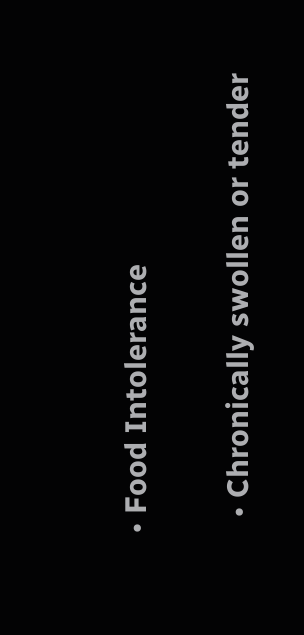• Food Intolerance

  • Chronically swollen or tender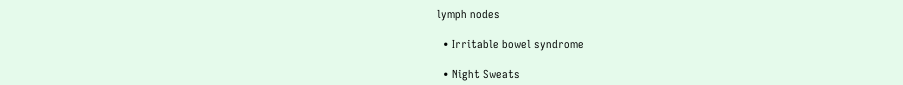lymph nodes

  • Irritable bowel syndrome

  • Night Sweats